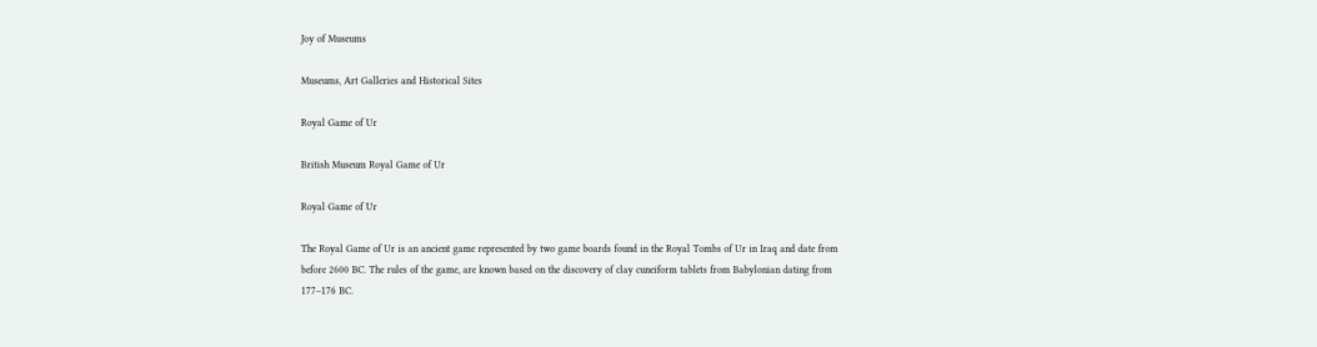Joy of Museums

Museums, Art Galleries and Historical Sites

Royal Game of Ur

British Museum Royal Game of Ur

Royal Game of Ur

The Royal Game of Ur is an ancient game represented by two game boards found in the Royal Tombs of Ur in Iraq and date from before 2600 BC. The rules of the game, are known based on the discovery of clay cuneiform tablets from Babylonian dating from 177–176 BC.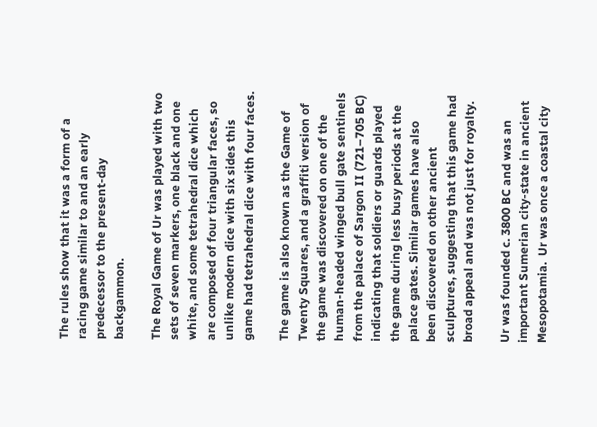The rules show that it was a form of a racing game similar to and an early predecessor to the present-day backgammon.

The Royal Game of Ur was played with two sets of seven markers, one black and one white, and some tetrahedral dice which are composed of four triangular faces, so unlike modern dice with six sides this game had tetrahedral dice with four faces.

The game is also known as the Game of Twenty Squares, and a graffiti version of the game was discovered on one of the human-headed winged bull gate sentinels from the palace of Sargon II (721–705 BC) indicating that soldiers or guards played the game during less busy periods at the palace gates. Similar games have also been discovered on other ancient sculptures, suggesting that this game had broad appeal and was not just for royalty.

Ur was founded c. 3800 BC and was an important Sumerian city-state in ancient Mesopotamia.  Ur was once a coastal city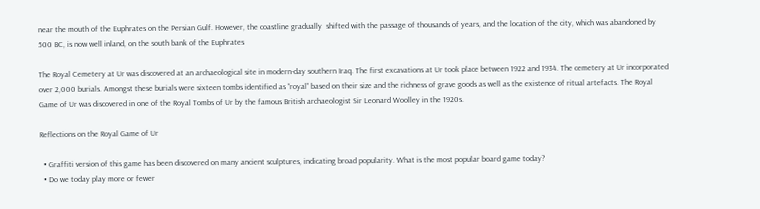near the mouth of the Euphrates on the Persian Gulf. However, the coastline gradually  shifted with the passage of thousands of years, and the location of the city, which was abandoned by 500 BC, is now well inland, on the south bank of the Euphrates

The Royal Cemetery at Ur was discovered at an archaeological site in modern-day southern Iraq. The first excavations at Ur took place between 1922 and 1934. The cemetery at Ur incorporated over 2,000 burials. Amongst these burials were sixteen tombs identified as “royal” based on their size and the richness of grave goods as well as the existence of ritual artefacts. The Royal Game of Ur was discovered in one of the Royal Tombs of Ur by the famous British archaeologist Sir Leonard Woolley in the 1920s.

Reflections on the Royal Game of Ur

  • Graffiti version of this game has been discovered on many ancient sculptures, indicating broad popularity. What is the most popular board game today?
  • Do we today play more or fewer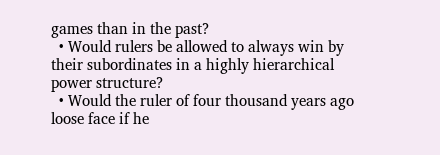games than in the past?
  • Would rulers be allowed to always win by their subordinates in a highly hierarchical power structure?
  • Would the ruler of four thousand years ago loose face if he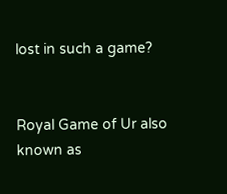lost in such a game?


Royal Game of Ur also known as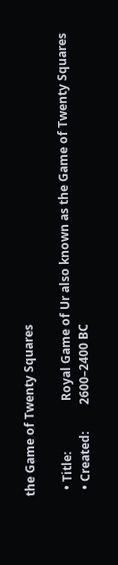the Game of Twenty Squares

  • Title:                 Royal Game of Ur also known as the Game of Twenty Squares
  • Created:         2600–2400 BC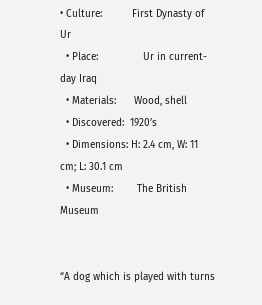• Culture:          First Dynasty of Ur
  • Place:               Ur in current-day Iraq
  • Materials:      Wood, shell
  • Discovered:  1920’s
  • Dimensions: H: 2.4 cm, W: 11 cm; L: 30.1 cm
  • Museum:        The British Museum


“A dog which is played with turns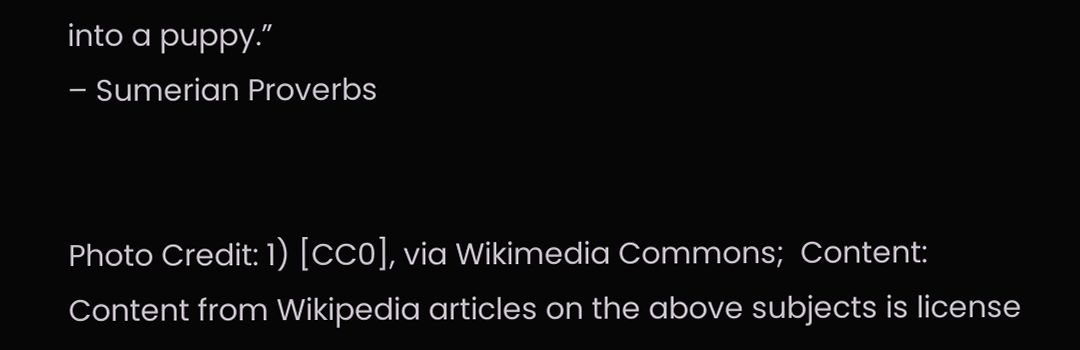into a puppy.”
– Sumerian Proverbs


Photo Credit: 1) [CC0], via Wikimedia Commons;  Content: Content from Wikipedia articles on the above subjects is license